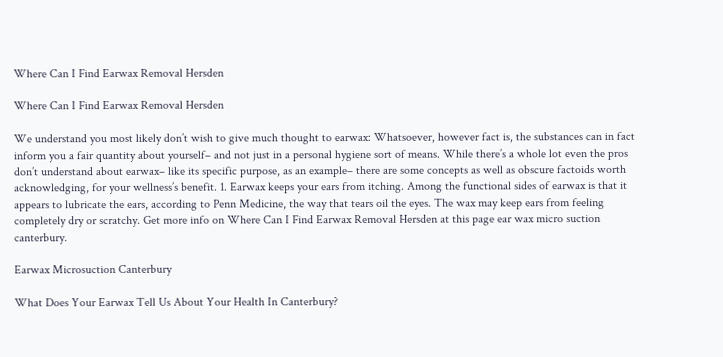Where Can I Find Earwax Removal Hersden

Where Can I Find Earwax Removal Hersden

We understand you most likely don’t wish to give much thought to earwax: Whatsoever, however fact is, the substances can in fact inform you a fair quantity about yourself– and not just in a personal hygiene sort of means. While there’s a whole lot even the pros don’t understand about earwax– like its specific purpose, as an example– there are some concepts as well as obscure factoids worth acknowledging, for your wellness’s benefit. 1. Earwax keeps your ears from itching. Among the functional sides of earwax is that it appears to lubricate the ears, according to Penn Medicine, the way that tears oil the eyes. The wax may keep ears from feeling completely dry or scratchy. Get more info on Where Can I Find Earwax Removal Hersden at this page ear wax micro suction canterbury.

Earwax Microsuction Canterbury

What Does Your Earwax Tell Us About Your Health In Canterbury?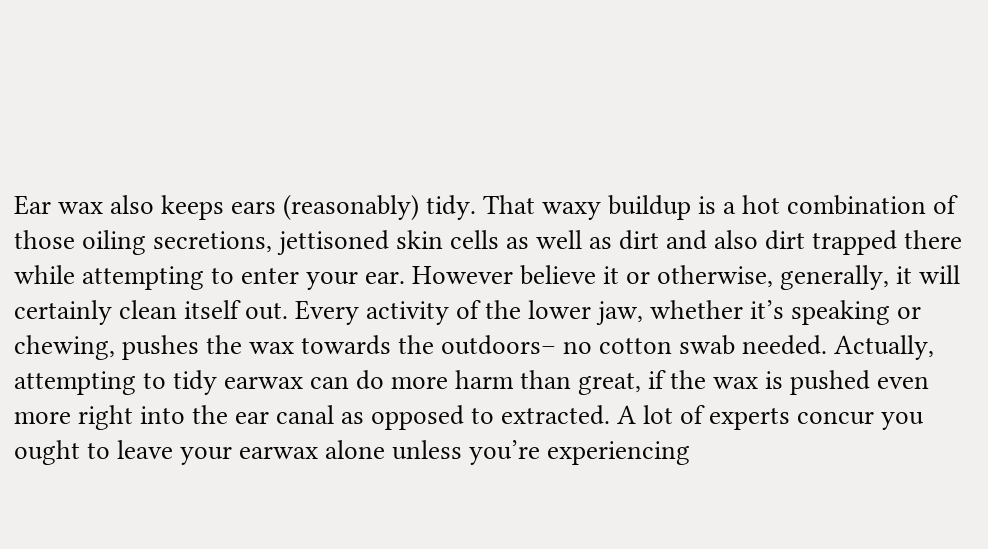Ear wax also keeps ears (reasonably) tidy. That waxy buildup is a hot combination of those oiling secretions, jettisoned skin cells as well as dirt and also dirt trapped there while attempting to enter your ear. However believe it or otherwise, generally, it will certainly clean itself out. Every activity of the lower jaw, whether it’s speaking or chewing, pushes the wax towards the outdoors– no cotton swab needed. Actually, attempting to tidy earwax can do more harm than great, if the wax is pushed even more right into the ear canal as opposed to extracted. A lot of experts concur you ought to leave your earwax alone unless you’re experiencing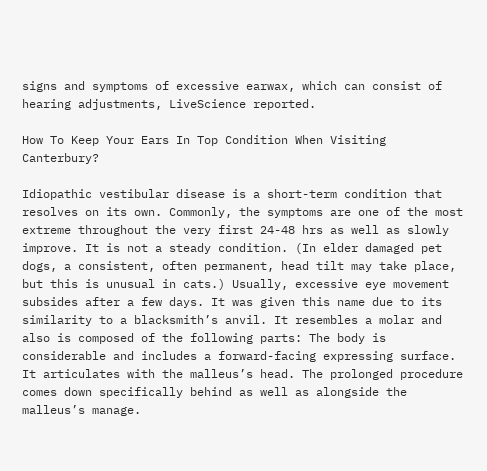signs and symptoms of excessive earwax, which can consist of hearing adjustments, LiveScience reported.

How To Keep Your Ears In Top Condition When Visiting Canterbury?

Idiopathic vestibular disease is a short-term condition that resolves on its own. Commonly, the symptoms are one of the most extreme throughout the very first 24-48 hrs as well as slowly improve. It is not a steady condition. (In elder damaged pet dogs, a consistent, often permanent, head tilt may take place, but this is unusual in cats.) Usually, excessive eye movement subsides after a few days. It was given this name due to its similarity to a blacksmith’s anvil. It resembles a molar and also is composed of the following parts: The body is considerable and includes a forward-facing expressing surface. It articulates with the malleus’s head. The prolonged procedure comes down specifically behind as well as alongside the malleus’s manage.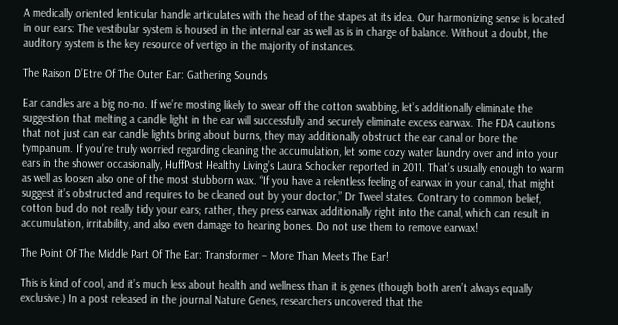A medically oriented lenticular handle articulates with the head of the stapes at its idea. Our harmonizing sense is located in our ears: The vestibular system is housed in the internal ear as well as is in charge of balance. Without a doubt, the auditory system is the key resource of vertigo in the majority of instances.

The Raison D’Etre Of The Outer Ear: Gathering Sounds

Ear candles are a big no-no. If we’re mosting likely to swear off the cotton swabbing, let’s additionally eliminate the suggestion that melting a candle light in the ear will successfully and securely eliminate excess earwax. The FDA cautions that not just can ear candle lights bring about burns, they may additionally obstruct the ear canal or bore the tympanum. If you’re truly worried regarding cleaning the accumulation, let some cozy water laundry over and into your ears in the shower occasionally, HuffPost Healthy Living’s Laura Schocker reported in 2011. That’s usually enough to warm as well as loosen also one of the most stubborn wax. “If you have a relentless feeling of earwax in your canal, that might suggest it’s obstructed and requires to be cleaned out by your doctor,” Dr Tweel states. Contrary to common belief, cotton bud do not really tidy your ears; rather, they press earwax additionally right into the canal, which can result in accumulation, irritability, and also even damage to hearing bones. Do not use them to remove earwax!

The Point Of The Middle Part Of The Ear: Transformer – More Than Meets The Ear!

This is kind of cool, and it’s much less about health and wellness than it is genes (though both aren’t always equally exclusive.) In a post released in the journal Nature Genes, researchers uncovered that the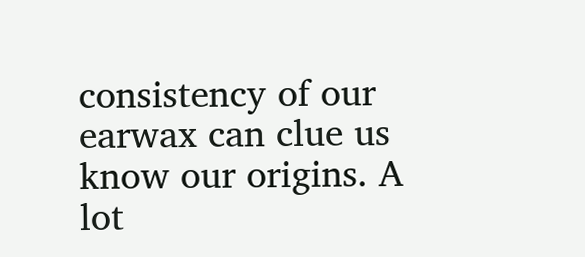consistency of our earwax can clue us know our origins. A lot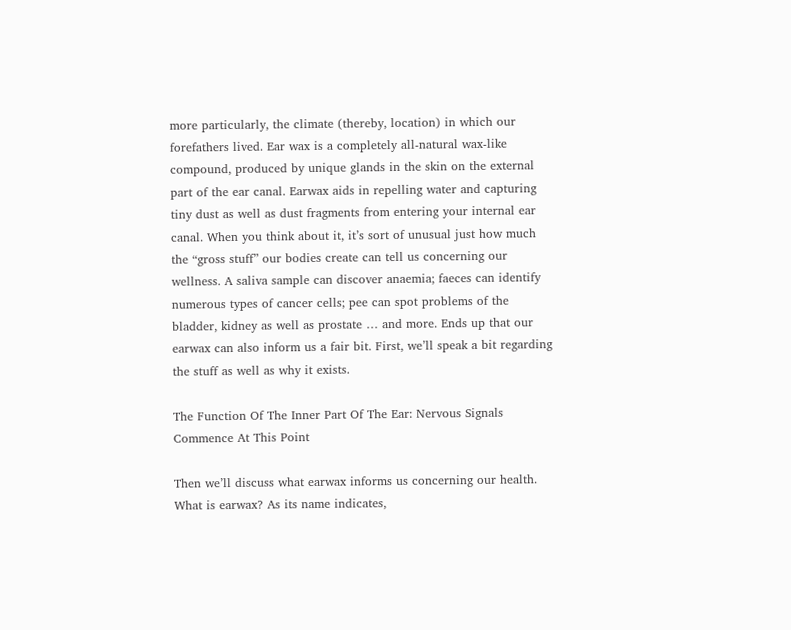more particularly, the climate (thereby, location) in which our forefathers lived. Ear wax is a completely all-natural wax-like compound, produced by unique glands in the skin on the external part of the ear canal. Earwax aids in repelling water and capturing tiny dust as well as dust fragments from entering your internal ear canal. When you think about it, it’s sort of unusual just how much the “gross stuff” our bodies create can tell us concerning our wellness. A saliva sample can discover anaemia; faeces can identify numerous types of cancer cells; pee can spot problems of the bladder, kidney as well as prostate … and more. Ends up that our earwax can also inform us a fair bit. First, we’ll speak a bit regarding the stuff as well as why it exists.

The Function Of The Inner Part Of The Ear: Nervous Signals Commence At This Point

Then we’ll discuss what earwax informs us concerning our health. What is earwax? As its name indicates,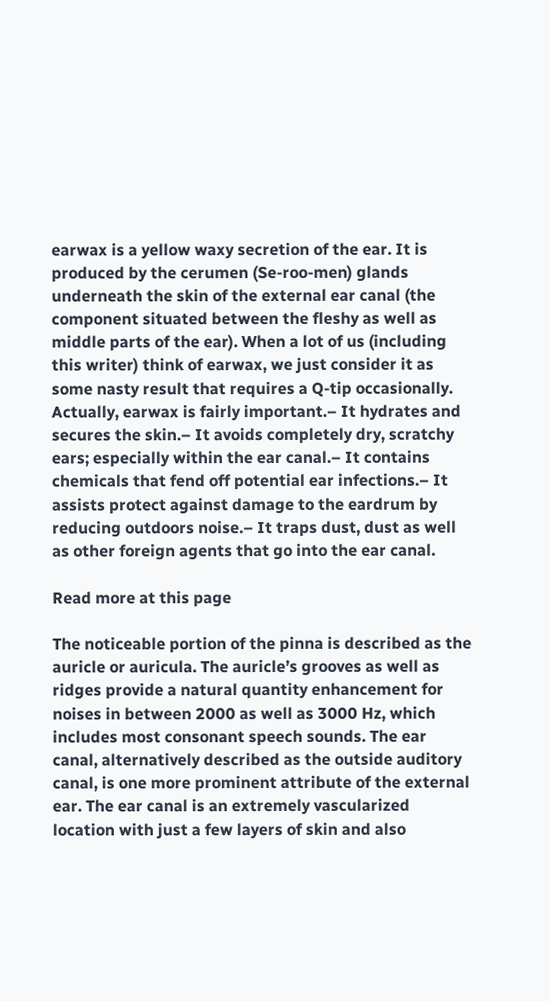earwax is a yellow waxy secretion of the ear. It is produced by the cerumen (Se-roo-men) glands underneath the skin of the external ear canal (the component situated between the fleshy as well as middle parts of the ear). When a lot of us (including this writer) think of earwax, we just consider it as some nasty result that requires a Q-tip occasionally. Actually, earwax is fairly important.– It hydrates and secures the skin.– It avoids completely dry, scratchy ears; especially within the ear canal.– It contains chemicals that fend off potential ear infections.– It assists protect against damage to the eardrum by reducing outdoors noise.– It traps dust, dust as well as other foreign agents that go into the ear canal.

Read more at this page

The noticeable portion of the pinna is described as the auricle or auricula. The auricle’s grooves as well as ridges provide a natural quantity enhancement for noises in between 2000 as well as 3000 Hz, which includes most consonant speech sounds. The ear canal, alternatively described as the outside auditory canal, is one more prominent attribute of the external ear. The ear canal is an extremely vascularized location with just a few layers of skin and also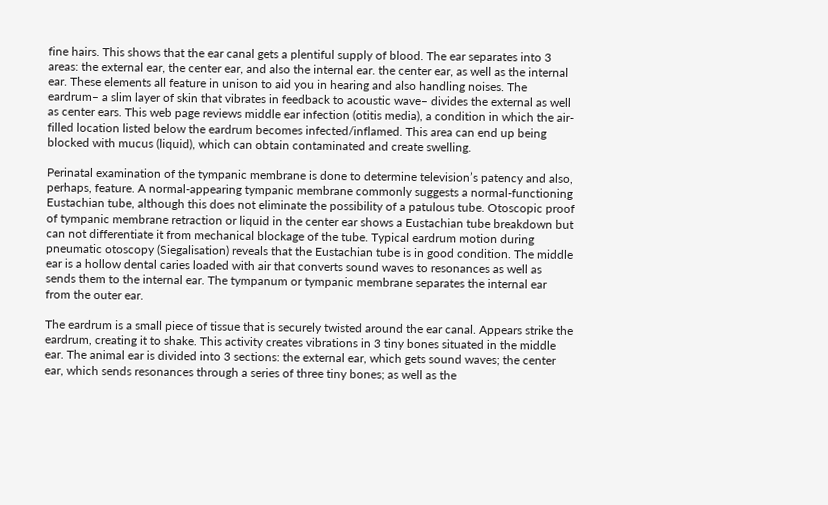fine hairs. This shows that the ear canal gets a plentiful supply of blood. The ear separates into 3 areas: the external ear, the center ear, and also the internal ear. the center ear, as well as the internal ear. These elements all feature in unison to aid you in hearing and also handling noises. The eardrum– a slim layer of skin that vibrates in feedback to acoustic wave– divides the external as well as center ears. This web page reviews middle ear infection (otitis media), a condition in which the air-filled location listed below the eardrum becomes infected/inflamed. This area can end up being blocked with mucus (liquid), which can obtain contaminated and create swelling.

Perinatal examination of the tympanic membrane is done to determine television’s patency and also, perhaps, feature. A normal-appearing tympanic membrane commonly suggests a normal-functioning Eustachian tube, although this does not eliminate the possibility of a patulous tube. Otoscopic proof of tympanic membrane retraction or liquid in the center ear shows a Eustachian tube breakdown but can not differentiate it from mechanical blockage of the tube. Typical eardrum motion during pneumatic otoscopy (Siegalisation) reveals that the Eustachian tube is in good condition. The middle ear is a hollow dental caries loaded with air that converts sound waves to resonances as well as sends them to the internal ear. The tympanum or tympanic membrane separates the internal ear from the outer ear.

The eardrum is a small piece of tissue that is securely twisted around the ear canal. Appears strike the eardrum, creating it to shake. This activity creates vibrations in 3 tiny bones situated in the middle ear. The animal ear is divided into 3 sections: the external ear, which gets sound waves; the center ear, which sends resonances through a series of three tiny bones; as well as the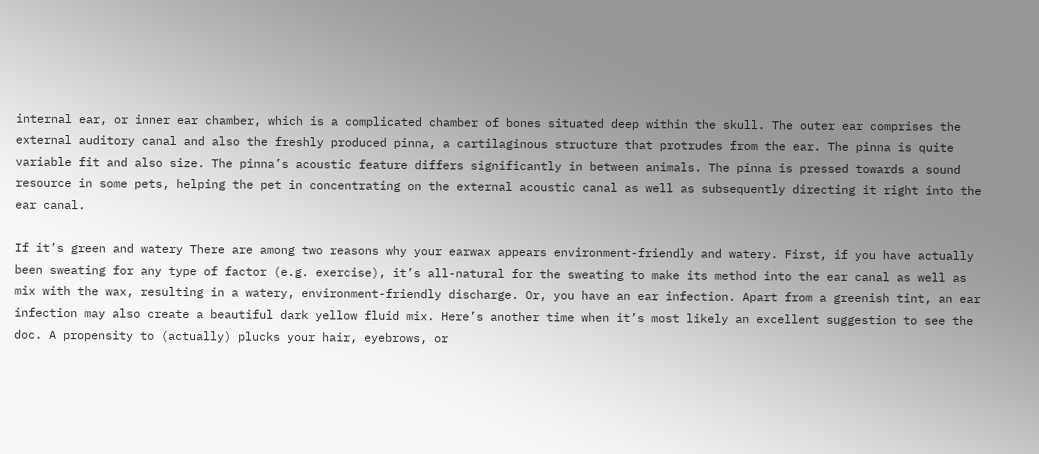internal ear, or inner ear chamber, which is a complicated chamber of bones situated deep within the skull. The outer ear comprises the external auditory canal and also the freshly produced pinna, a cartilaginous structure that protrudes from the ear. The pinna is quite variable fit and also size. The pinna’s acoustic feature differs significantly in between animals. The pinna is pressed towards a sound resource in some pets, helping the pet in concentrating on the external acoustic canal as well as subsequently directing it right into the ear canal.

If it’s green and watery There are among two reasons why your earwax appears environment-friendly and watery. First, if you have actually been sweating for any type of factor (e.g. exercise), it’s all-natural for the sweating to make its method into the ear canal as well as mix with the wax, resulting in a watery, environment-friendly discharge. Or, you have an ear infection. Apart from a greenish tint, an ear infection may also create a beautiful dark yellow fluid mix. Here’s another time when it’s most likely an excellent suggestion to see the doc. A propensity to (actually) plucks your hair, eyebrows, or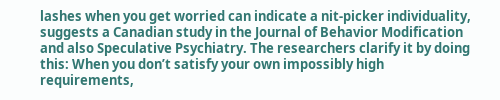lashes when you get worried can indicate a nit-picker individuality, suggests a Canadian study in the Journal of Behavior Modification and also Speculative Psychiatry. The researchers clarify it by doing this: When you don’t satisfy your own impossibly high requirements,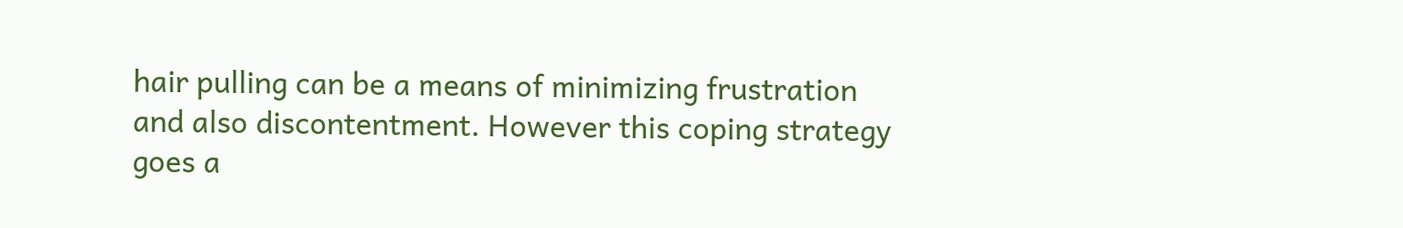hair pulling can be a means of minimizing frustration and also discontentment. However this coping strategy goes a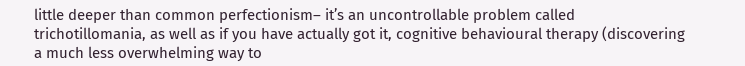little deeper than common perfectionism– it’s an uncontrollable problem called trichotillomania, as well as if you have actually got it, cognitive behavioural therapy (discovering a much less overwhelming way to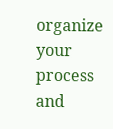organize your process and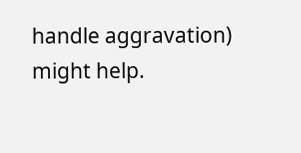handle aggravation) might help.